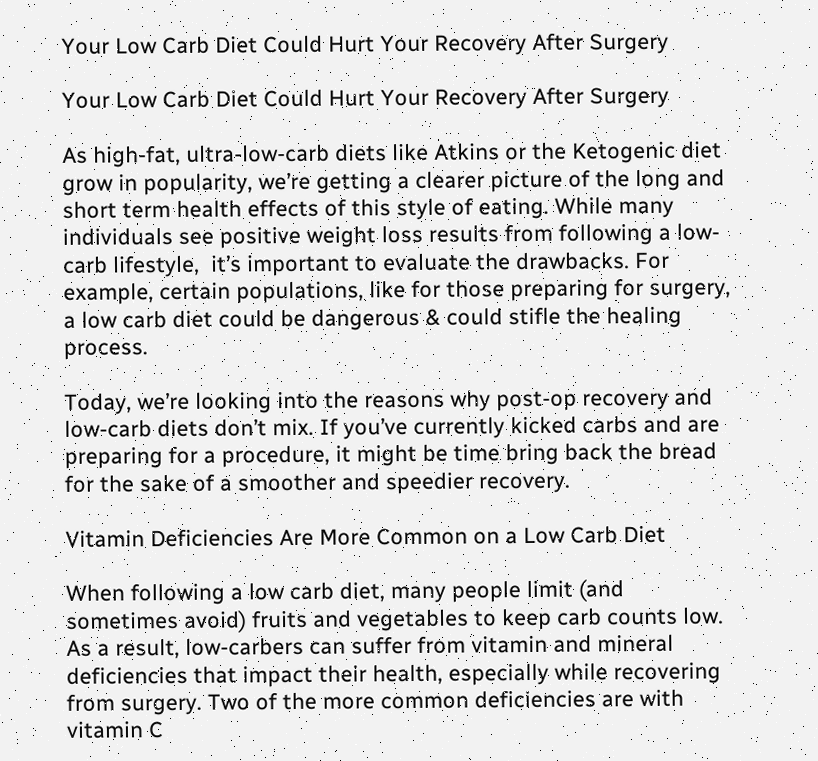Your Low Carb Diet Could Hurt Your Recovery After Surgery

Your Low Carb Diet Could Hurt Your Recovery After Surgery

As high-fat, ultra-low-carb diets like Atkins or the Ketogenic diet grow in popularity, we’re getting a clearer picture of the long and short term health effects of this style of eating. While many individuals see positive weight loss results from following a low-carb lifestyle,  it’s important to evaluate the drawbacks. For example, certain populations, like for those preparing for surgery, a low carb diet could be dangerous & could stifle the healing process.

Today, we’re looking into the reasons why post-op recovery and low-carb diets don’t mix. If you’ve currently kicked carbs and are preparing for a procedure, it might be time bring back the bread for the sake of a smoother and speedier recovery.

Vitamin Deficiencies Are More Common on a Low Carb Diet

When following a low carb diet, many people limit (and sometimes avoid) fruits and vegetables to keep carb counts low. As a result, low-carbers can suffer from vitamin and mineral deficiencies that impact their health, especially while recovering from surgery. Two of the more common deficiencies are with vitamin C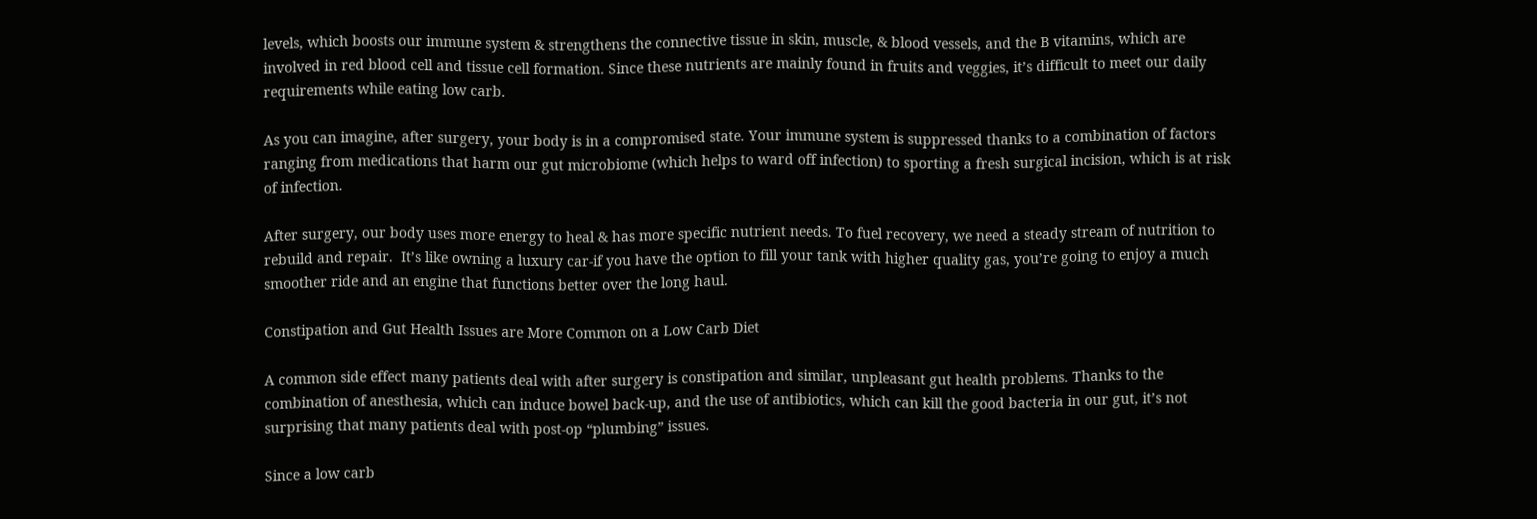levels, which boosts our immune system & strengthens the connective tissue in skin, muscle, & blood vessels, and the B vitamins, which are involved in red blood cell and tissue cell formation. Since these nutrients are mainly found in fruits and veggies, it’s difficult to meet our daily requirements while eating low carb.

As you can imagine, after surgery, your body is in a compromised state. Your immune system is suppressed thanks to a combination of factors ranging from medications that harm our gut microbiome (which helps to ward off infection) to sporting a fresh surgical incision, which is at risk of infection.

After surgery, our body uses more energy to heal & has more specific nutrient needs. To fuel recovery, we need a steady stream of nutrition to rebuild and repair.  It’s like owning a luxury car-if you have the option to fill your tank with higher quality gas, you’re going to enjoy a much smoother ride and an engine that functions better over the long haul.

Constipation and Gut Health Issues are More Common on a Low Carb Diet

A common side effect many patients deal with after surgery is constipation and similar, unpleasant gut health problems. Thanks to the combination of anesthesia, which can induce bowel back-up, and the use of antibiotics, which can kill the good bacteria in our gut, it’s not surprising that many patients deal with post-op “plumbing” issues.

Since a low carb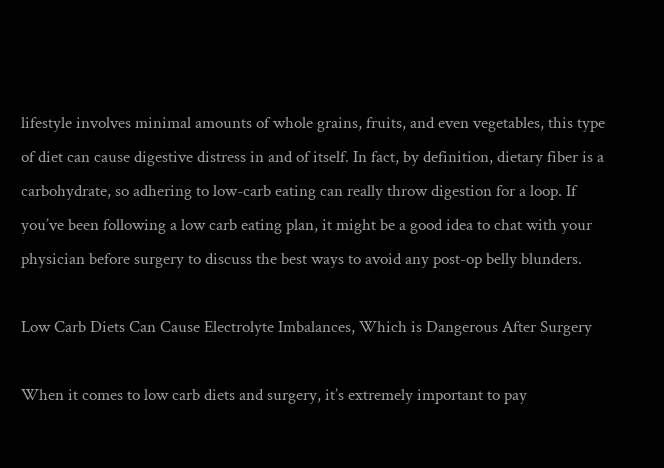lifestyle involves minimal amounts of whole grains, fruits, and even vegetables, this type of diet can cause digestive distress in and of itself. In fact, by definition, dietary fiber is a carbohydrate, so adhering to low-carb eating can really throw digestion for a loop. If you’ve been following a low carb eating plan, it might be a good idea to chat with your physician before surgery to discuss the best ways to avoid any post-op belly blunders.

Low Carb Diets Can Cause Electrolyte Imbalances, Which is Dangerous After Surgery

When it comes to low carb diets and surgery, it’s extremely important to pay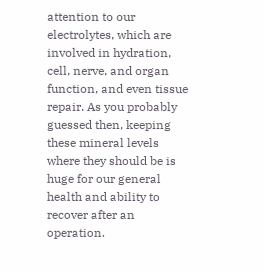attention to our electrolytes, which are involved in hydration, cell, nerve, and organ function, and even tissue repair. As you probably guessed then, keeping these mineral levels where they should be is huge for our general health and ability to recover after an operation.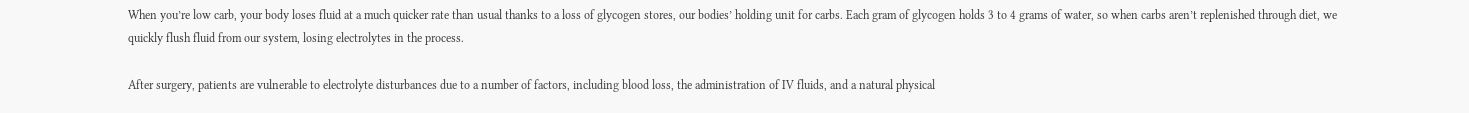When you’re low carb, your body loses fluid at a much quicker rate than usual thanks to a loss of glycogen stores, our bodies’ holding unit for carbs. Each gram of glycogen holds 3 to 4 grams of water, so when carbs aren’t replenished through diet, we quickly flush fluid from our system, losing electrolytes in the process.

After surgery, patients are vulnerable to electrolyte disturbances due to a number of factors, including blood loss, the administration of IV fluids, and a natural physical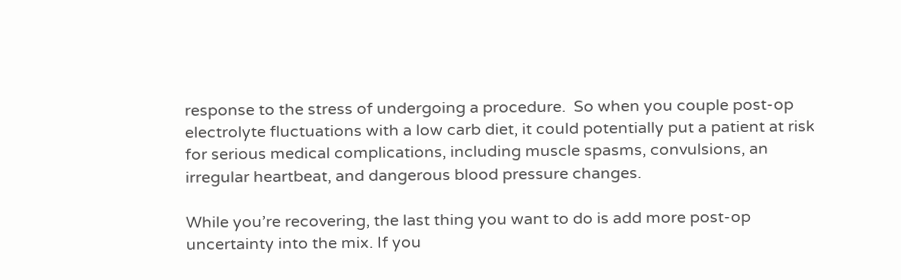response to the stress of undergoing a procedure.  So when you couple post-op electrolyte fluctuations with a low carb diet, it could potentially put a patient at risk for serious medical complications, including muscle spasms, convulsions, an irregular heartbeat, and dangerous blood pressure changes.

While you’re recovering, the last thing you want to do is add more post-op uncertainty into the mix. If you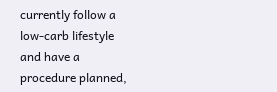currently follow a low-carb lifestyle and have a procedure planned,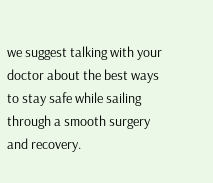we suggest talking with your doctor about the best ways to stay safe while sailing through a smooth surgery and recovery.